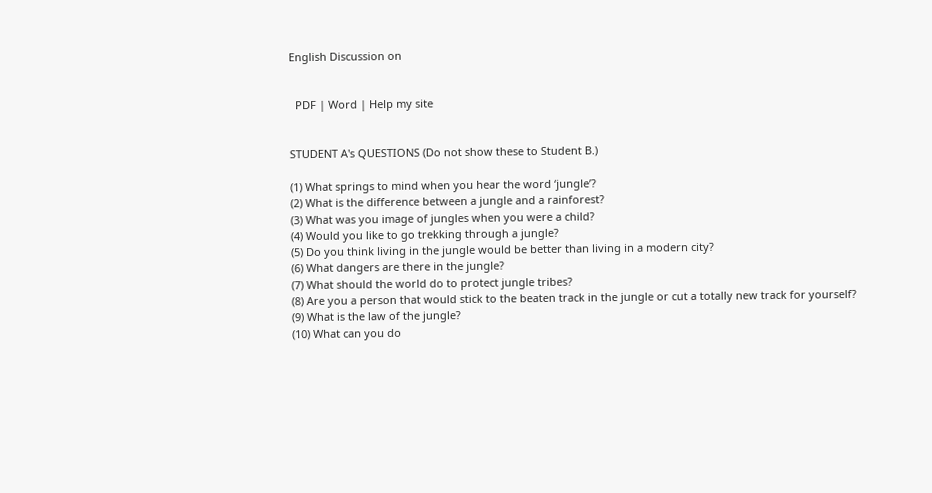English Discussion on


  PDF | Word | Help my site


STUDENT A's QUESTIONS (Do not show these to Student B.)

(1) What springs to mind when you hear the word ‘jungle’?
(2) What is the difference between a jungle and a rainforest?
(3) What was you image of jungles when you were a child?
(4) Would you like to go trekking through a jungle?
(5) Do you think living in the jungle would be better than living in a modern city?
(6) What dangers are there in the jungle?
(7) What should the world do to protect jungle tribes?
(8) Are you a person that would stick to the beaten track in the jungle or cut a totally new track for yourself?
(9) What is the law of the jungle?
(10) What can you do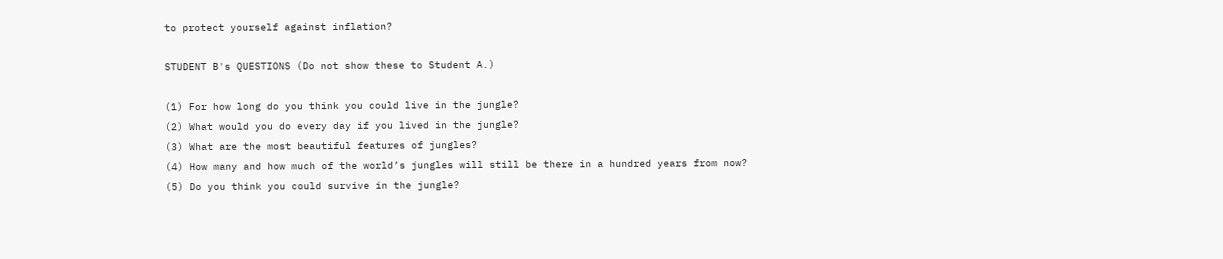to protect yourself against inflation?

STUDENT B's QUESTIONS (Do not show these to Student A.)

(1) For how long do you think you could live in the jungle?
(2) What would you do every day if you lived in the jungle?
(3) What are the most beautiful features of jungles?
(4) How many and how much of the world’s jungles will still be there in a hundred years from now?
(5) Do you think you could survive in the jungle?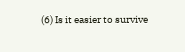(6) Is it easier to survive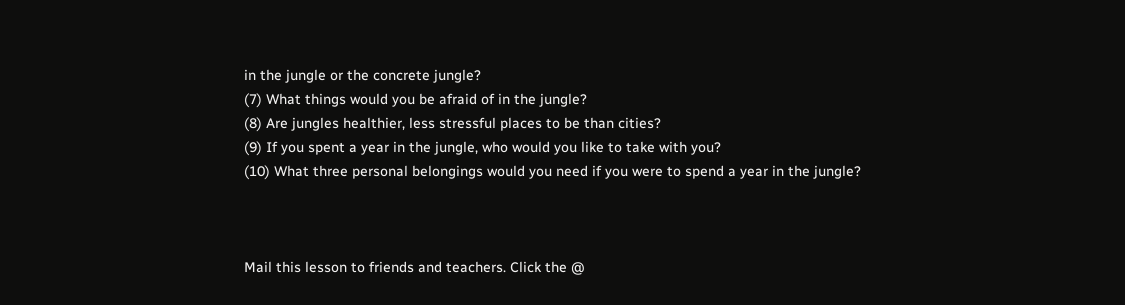in the jungle or the concrete jungle?
(7) What things would you be afraid of in the jungle?
(8) Are jungles healthier, less stressful places to be than cities?
(9) If you spent a year in the jungle, who would you like to take with you?
(10) What three personal belongings would you need if you were to spend a year in the jungle?



Mail this lesson to friends and teachers. Click the @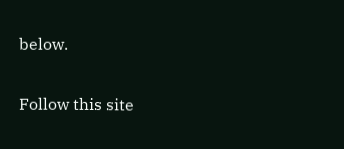below.

Follow this site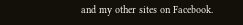and my other sites on Facebook.